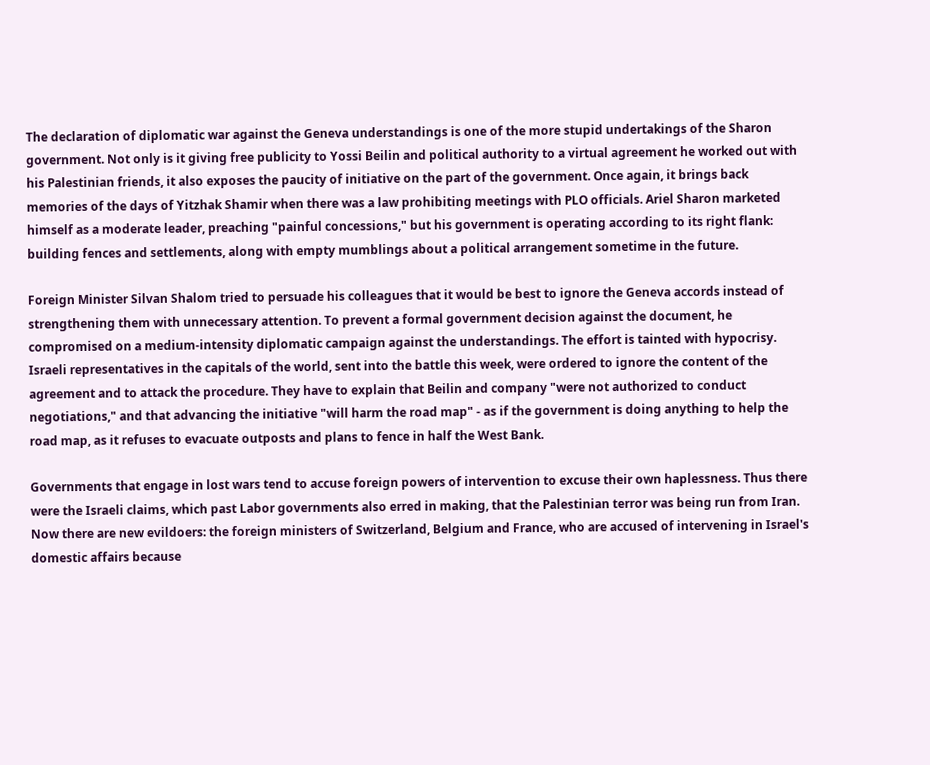The declaration of diplomatic war against the Geneva understandings is one of the more stupid undertakings of the Sharon government. Not only is it giving free publicity to Yossi Beilin and political authority to a virtual agreement he worked out with his Palestinian friends, it also exposes the paucity of initiative on the part of the government. Once again, it brings back memories of the days of Yitzhak Shamir when there was a law prohibiting meetings with PLO officials. Ariel Sharon marketed himself as a moderate leader, preaching "painful concessions," but his government is operating according to its right flank: building fences and settlements, along with empty mumblings about a political arrangement sometime in the future.

Foreign Minister Silvan Shalom tried to persuade his colleagues that it would be best to ignore the Geneva accords instead of strengthening them with unnecessary attention. To prevent a formal government decision against the document, he compromised on a medium-intensity diplomatic campaign against the understandings. The effort is tainted with hypocrisy. Israeli representatives in the capitals of the world, sent into the battle this week, were ordered to ignore the content of the agreement and to attack the procedure. They have to explain that Beilin and company "were not authorized to conduct negotiations," and that advancing the initiative "will harm the road map" - as if the government is doing anything to help the road map, as it refuses to evacuate outposts and plans to fence in half the West Bank.

Governments that engage in lost wars tend to accuse foreign powers of intervention to excuse their own haplessness. Thus there were the Israeli claims, which past Labor governments also erred in making, that the Palestinian terror was being run from Iran. Now there are new evildoers: the foreign ministers of Switzerland, Belgium and France, who are accused of intervening in Israel's domestic affairs because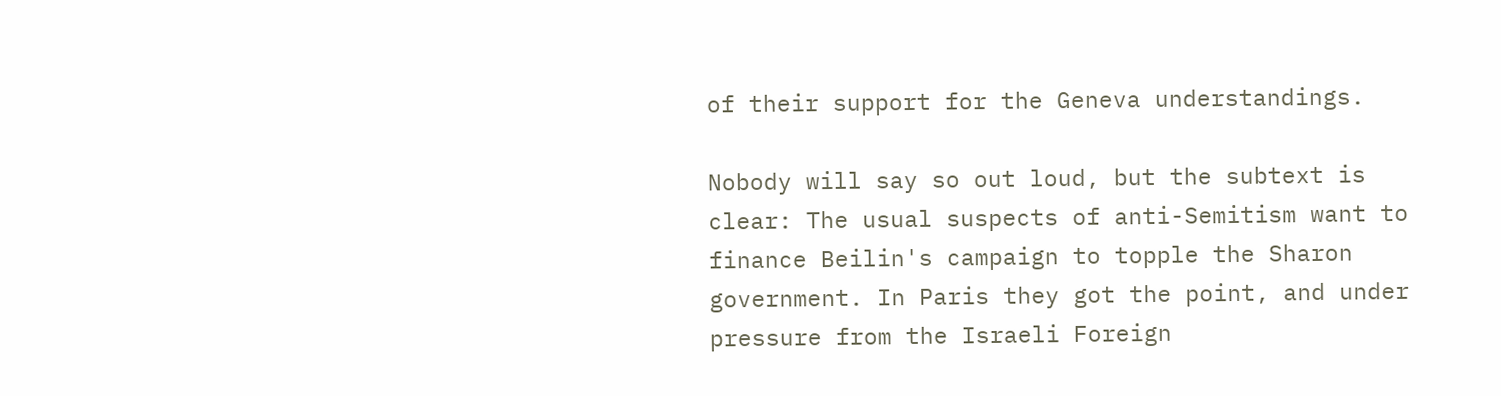of their support for the Geneva understandings.

Nobody will say so out loud, but the subtext is clear: The usual suspects of anti-Semitism want to finance Beilin's campaign to topple the Sharon government. In Paris they got the point, and under pressure from the Israeli Foreign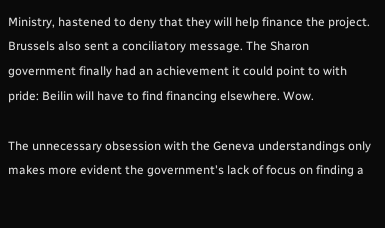Ministry, hastened to deny that they will help finance the project. Brussels also sent a conciliatory message. The Sharon government finally had an achievement it could point to with pride: Beilin will have to find financing elsewhere. Wow.

The unnecessary obsession with the Geneva understandings only makes more evident the government's lack of focus on finding a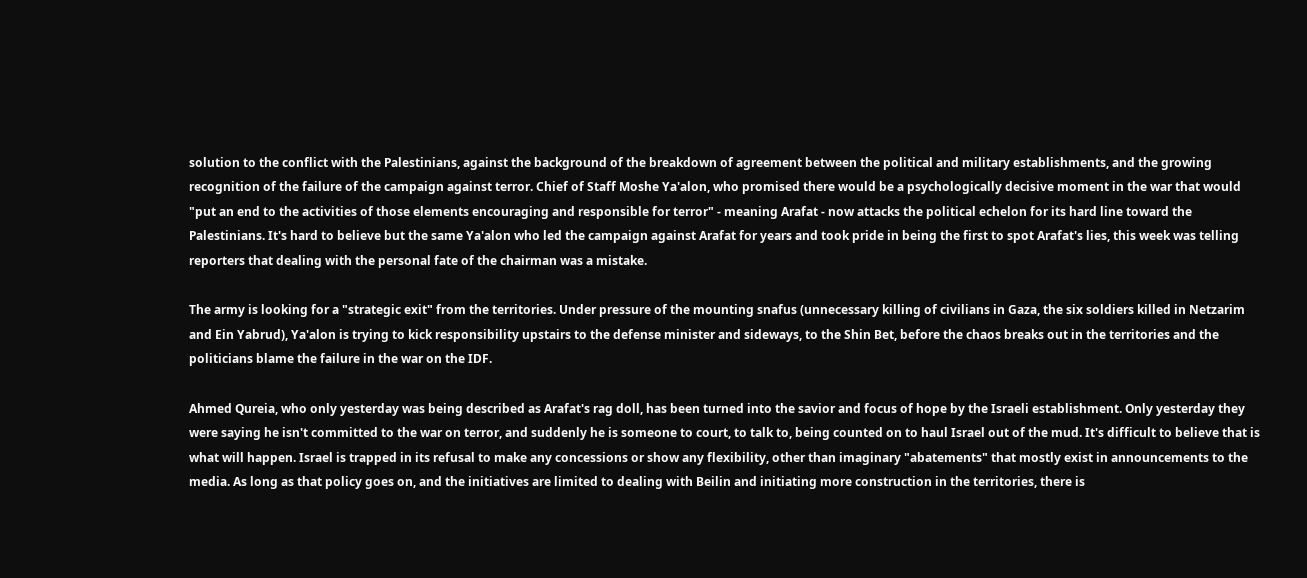solution to the conflict with the Palestinians, against the background of the breakdown of agreement between the political and military establishments, and the growing recognition of the failure of the campaign against terror. Chief of Staff Moshe Ya'alon, who promised there would be a psychologically decisive moment in the war that would "put an end to the activities of those elements encouraging and responsible for terror" - meaning Arafat - now attacks the political echelon for its hard line toward the Palestinians. It's hard to believe but the same Ya'alon who led the campaign against Arafat for years and took pride in being the first to spot Arafat's lies, this week was telling reporters that dealing with the personal fate of the chairman was a mistake.

The army is looking for a "strategic exit" from the territories. Under pressure of the mounting snafus (unnecessary killing of civilians in Gaza, the six soldiers killed in Netzarim and Ein Yabrud), Ya'alon is trying to kick responsibility upstairs to the defense minister and sideways, to the Shin Bet, before the chaos breaks out in the territories and the politicians blame the failure in the war on the IDF.

Ahmed Qureia, who only yesterday was being described as Arafat's rag doll, has been turned into the savior and focus of hope by the Israeli establishment. Only yesterday they were saying he isn't committed to the war on terror, and suddenly he is someone to court, to talk to, being counted on to haul Israel out of the mud. It's difficult to believe that is what will happen. Israel is trapped in its refusal to make any concessions or show any flexibility, other than imaginary "abatements" that mostly exist in announcements to the media. As long as that policy goes on, and the initiatives are limited to dealing with Beilin and initiating more construction in the territories, there is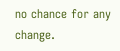no chance for any change.